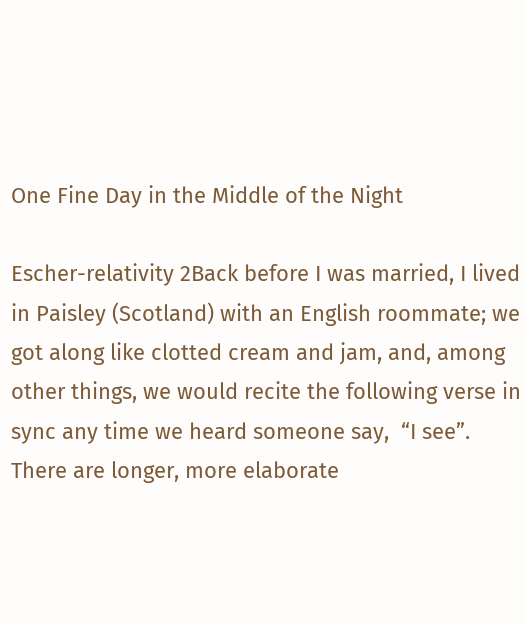One Fine Day in the Middle of the Night

Escher-relativity 2Back before I was married, I lived in Paisley (Scotland) with an English roommate; we got along like clotted cream and jam, and, among other things, we would recite the following verse in sync any time we heard someone say,  “I see”.  There are longer, more elaborate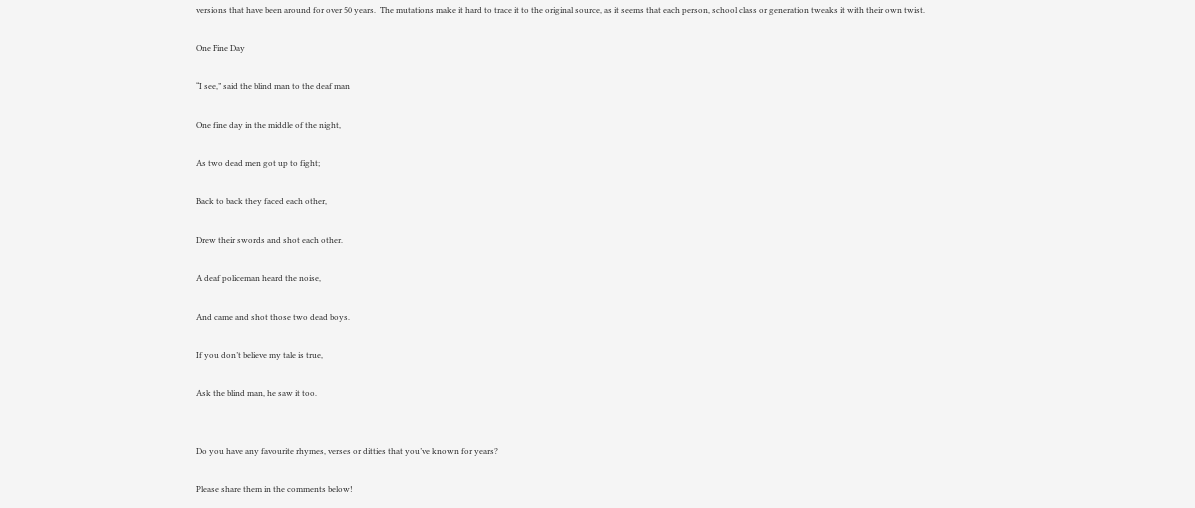versions that have been around for over 50 years.  The mutations make it hard to trace it to the original source, as it seems that each person, school class or generation tweaks it with their own twist.

One Fine Day

“I see,” said the blind man to the deaf man

One fine day in the middle of the night,

As two dead men got up to fight;

Back to back they faced each other,

Drew their swords and shot each other.

A deaf policeman heard the noise,

And came and shot those two dead boys.

If you don’t believe my tale is true,

Ask the blind man, he saw it too.


Do you have any favourite rhymes, verses or ditties that you’ve known for years?

Please share them in the comments below!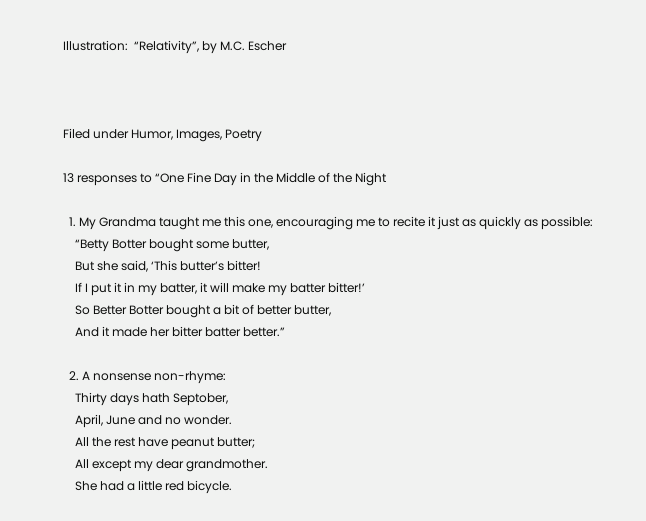Illustration:  “Relativity”, by M.C. Escher



Filed under Humor, Images, Poetry

13 responses to “One Fine Day in the Middle of the Night

  1. My Grandma taught me this one, encouraging me to recite it just as quickly as possible:
    “Betty Botter bought some butter,
    But she said, ‘This butter’s bitter!
    If I put it in my batter, it will make my batter bitter!’
    So Better Botter bought a bit of better butter,
    And it made her bitter batter better.”

  2. A nonsense non-rhyme:
    Thirty days hath Septober,
    April, June and no wonder.
    All the rest have peanut butter;
    All except my dear grandmother.
    She had a little red bicycle.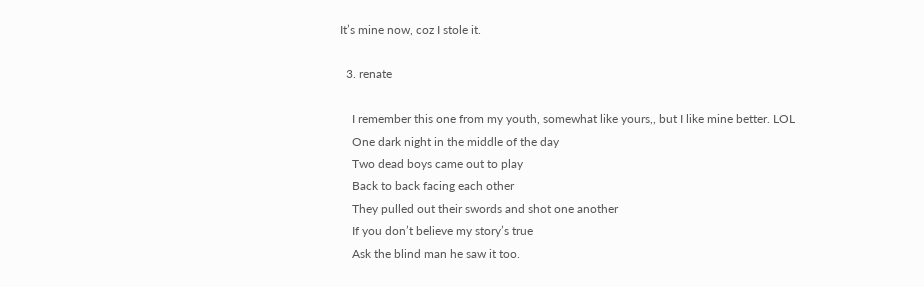It’s mine now, coz I stole it.

  3. renate

    I remember this one from my youth, somewhat like yours,, but I like mine better. LOL
    One dark night in the middle of the day
    Two dead boys came out to play
    Back to back facing each other
    They pulled out their swords and shot one another
    If you don’t believe my story’s true
    Ask the blind man he saw it too.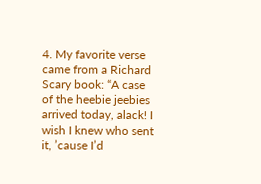4. My favorite verse came from a Richard Scary book: “A case of the heebie jeebies arrived today, alack! I wish I knew who sent it, ’cause I’d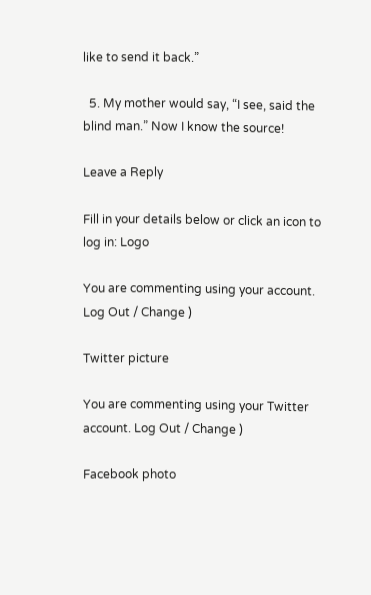like to send it back.”

  5. My mother would say, “I see, said the blind man.” Now I know the source!

Leave a Reply

Fill in your details below or click an icon to log in: Logo

You are commenting using your account. Log Out / Change )

Twitter picture

You are commenting using your Twitter account. Log Out / Change )

Facebook photo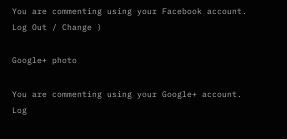You are commenting using your Facebook account. Log Out / Change )

Google+ photo

You are commenting using your Google+ account. Log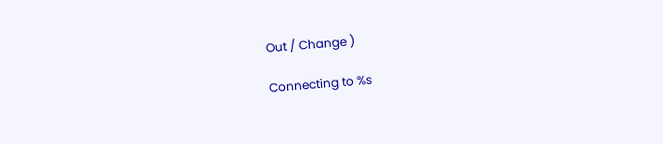Out / Change )

Connecting to %s